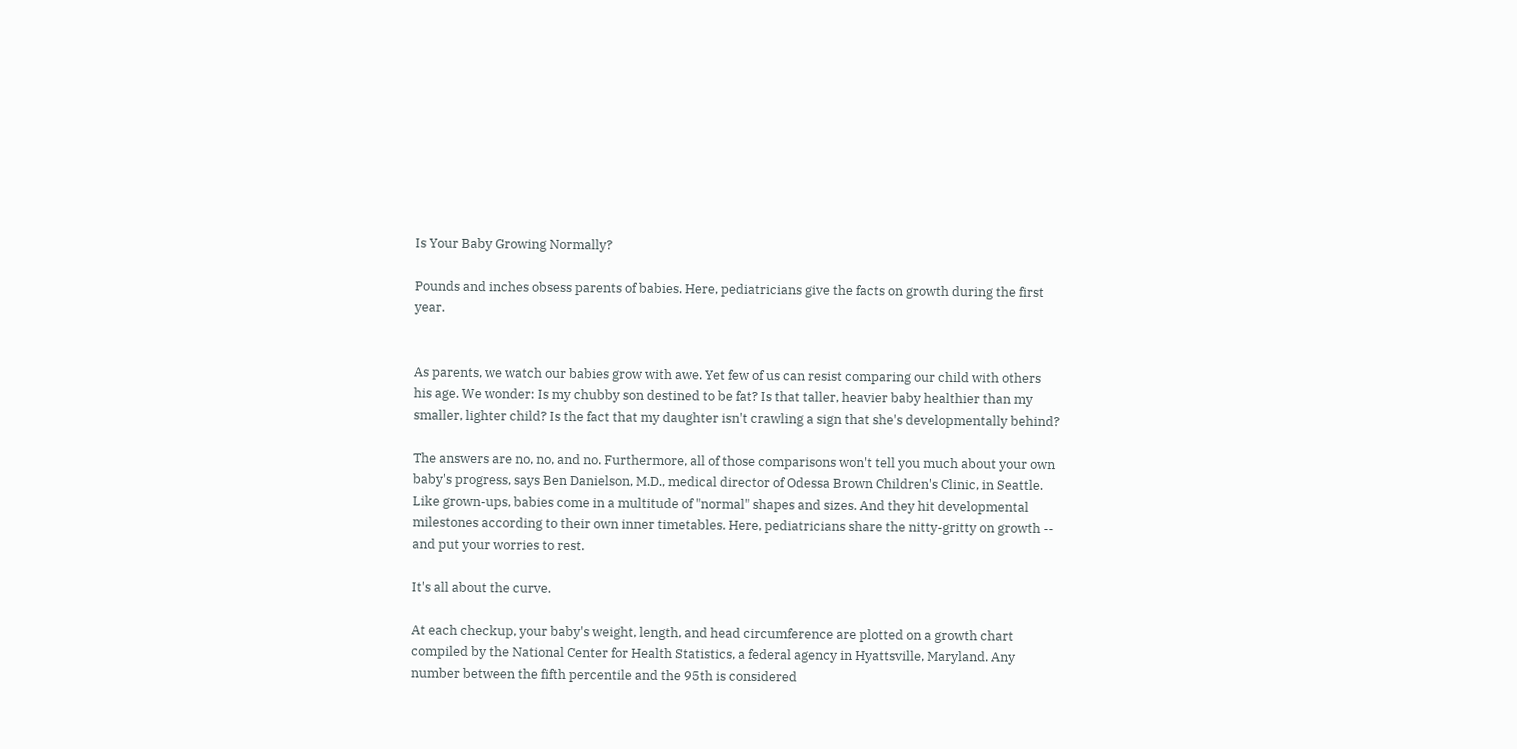Is Your Baby Growing Normally?

Pounds and inches obsess parents of babies. Here, pediatricians give the facts on growth during the first year.


As parents, we watch our babies grow with awe. Yet few of us can resist comparing our child with others his age. We wonder: Is my chubby son destined to be fat? Is that taller, heavier baby healthier than my smaller, lighter child? Is the fact that my daughter isn't crawling a sign that she's developmentally behind?

The answers are no, no, and no. Furthermore, all of those comparisons won't tell you much about your own baby's progress, says Ben Danielson, M.D., medical director of Odessa Brown Children's Clinic, in Seattle. Like grown-ups, babies come in a multitude of "normal" shapes and sizes. And they hit developmental milestones according to their own inner timetables. Here, pediatricians share the nitty-gritty on growth -- and put your worries to rest.

It's all about the curve.

At each checkup, your baby's weight, length, and head circumference are plotted on a growth chart compiled by the National Center for Health Statistics, a federal agency in Hyattsville, Maryland. Any number between the fifth percentile and the 95th is considered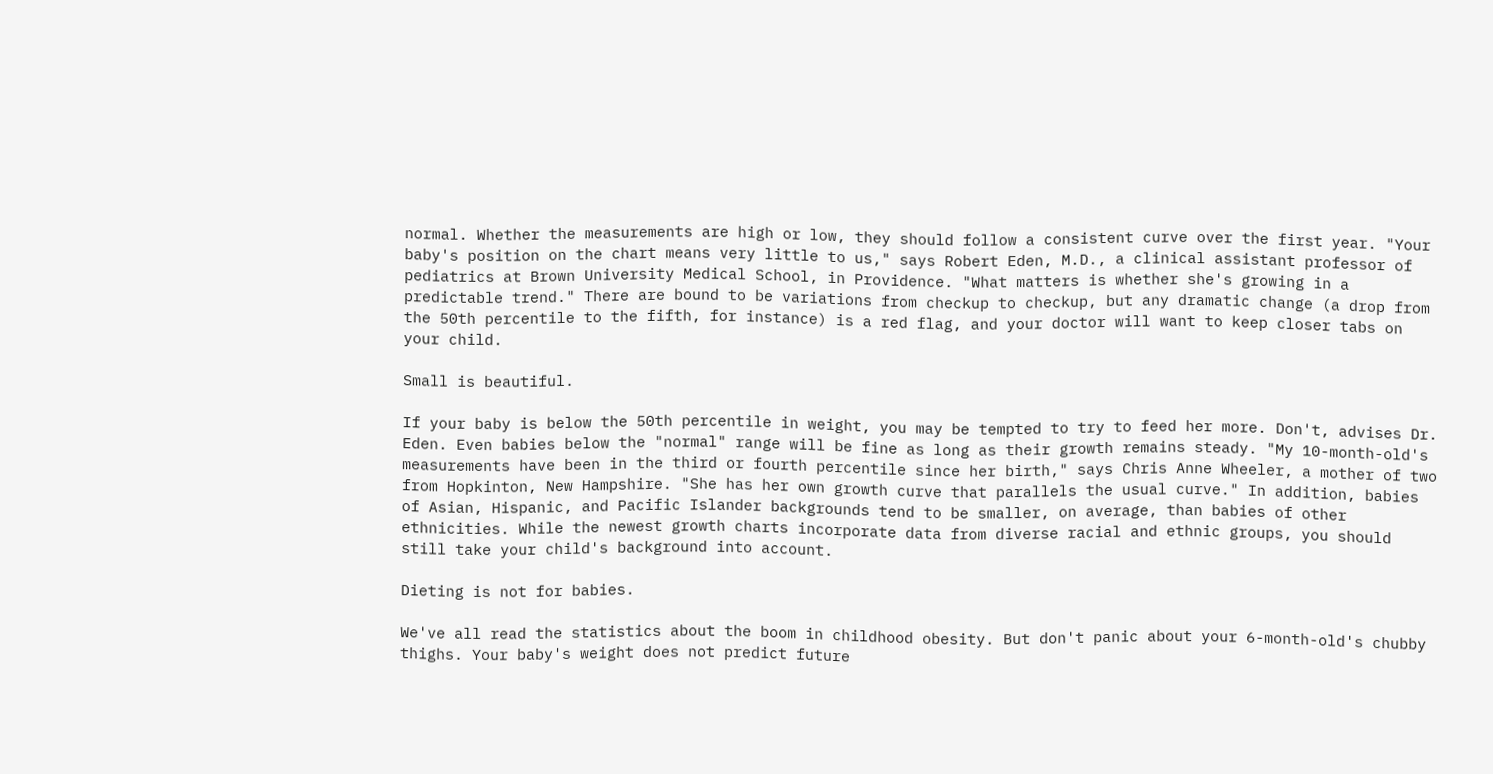normal. Whether the measurements are high or low, they should follow a consistent curve over the first year. "Your baby's position on the chart means very little to us," says Robert Eden, M.D., a clinical assistant professor of pediatrics at Brown University Medical School, in Providence. "What matters is whether she's growing in a predictable trend." There are bound to be variations from checkup to checkup, but any dramatic change (a drop from the 50th percentile to the fifth, for instance) is a red flag, and your doctor will want to keep closer tabs on your child.

Small is beautiful.

If your baby is below the 50th percentile in weight, you may be tempted to try to feed her more. Don't, advises Dr. Eden. Even babies below the "normal" range will be fine as long as their growth remains steady. "My 10-month-old's measurements have been in the third or fourth percentile since her birth," says Chris Anne Wheeler, a mother of two from Hopkinton, New Hampshire. "She has her own growth curve that parallels the usual curve." In addition, babies of Asian, Hispanic, and Pacific Islander backgrounds tend to be smaller, on average, than babies of other ethnicities. While the newest growth charts incorporate data from diverse racial and ethnic groups, you should still take your child's background into account.

Dieting is not for babies.

We've all read the statistics about the boom in childhood obesity. But don't panic about your 6-month-old's chubby thighs. Your baby's weight does not predict future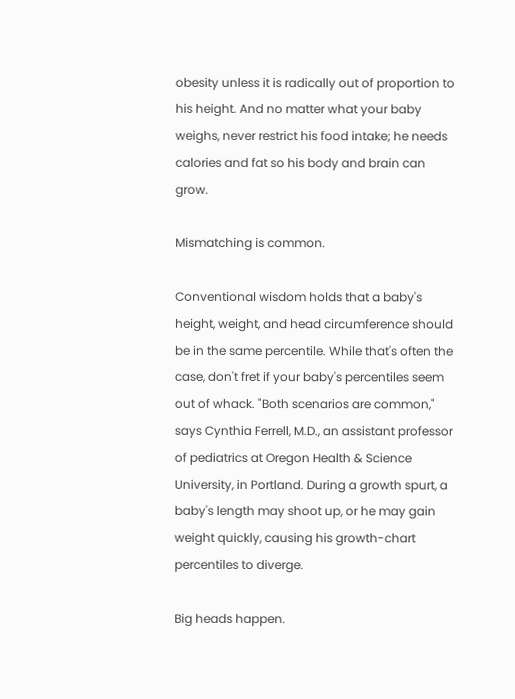obesity unless it is radically out of proportion to his height. And no matter what your baby weighs, never restrict his food intake; he needs calories and fat so his body and brain can grow.

Mismatching is common.

Conventional wisdom holds that a baby's height, weight, and head circumference should be in the same percentile. While that's often the case, don't fret if your baby's percentiles seem out of whack. "Both scenarios are common," says Cynthia Ferrell, M.D., an assistant professor of pediatrics at Oregon Health & Science University, in Portland. During a growth spurt, a baby's length may shoot up, or he may gain weight quickly, causing his growth-chart percentiles to diverge.

Big heads happen.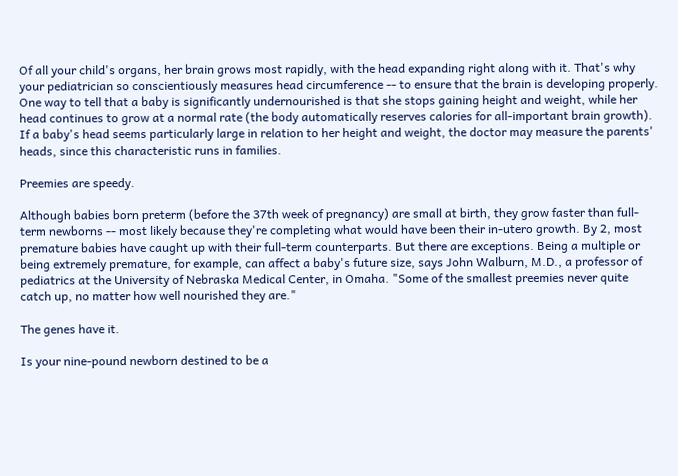Of all your child's organs, her brain grows most rapidly, with the head expanding right along with it. That's why your pediatrician so conscientiously measures head circumference -- to ensure that the brain is developing properly. One way to tell that a baby is significantly undernourished is that she stops gaining height and weight, while her head continues to grow at a normal rate (the body automatically reserves calories for all-important brain growth). If a baby's head seems particularly large in relation to her height and weight, the doctor may measure the parents' heads, since this characteristic runs in families.

Preemies are speedy.

Although babies born preterm (before the 37th week of pregnancy) are small at birth, they grow faster than full-term newborns -- most likely because they're completing what would have been their in-utero growth. By 2, most premature babies have caught up with their full-term counterparts. But there are exceptions. Being a multiple or being extremely premature, for example, can affect a baby's future size, says John Walburn, M.D., a professor of pediatrics at the University of Nebraska Medical Center, in Omaha. "Some of the smallest preemies never quite catch up, no matter how well nourished they are."

The genes have it.

Is your nine-pound newborn destined to be a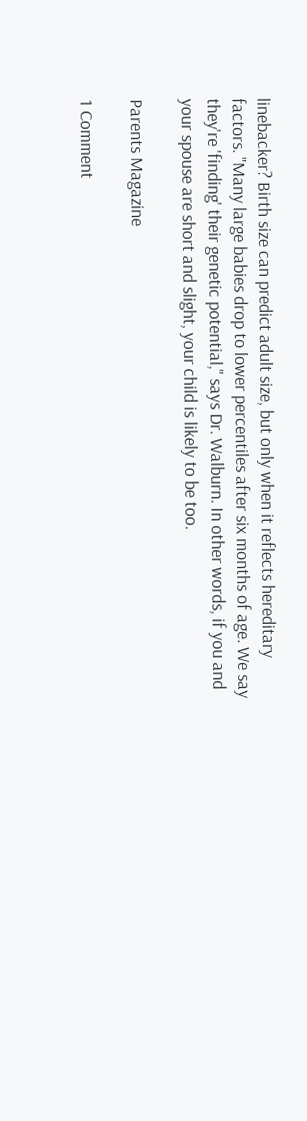linebacker? Birth size can predict adult size, but only when it reflects hereditary factors. "Many large babies drop to lower percentiles after six months of age. We say they're 'finding' their genetic potential," says Dr. Walburn. In other words, if you and your spouse are short and slight, your child is likely to be too.

Parents Magazine

1 Comment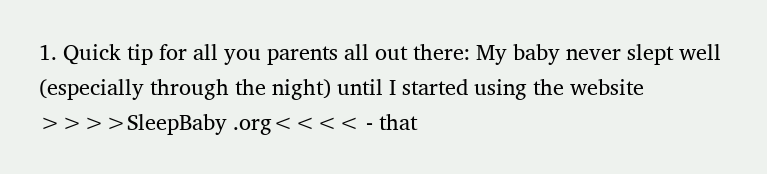1. Quick tip for all you parents all out there: My baby never slept well (especially through the night) until I started using the website >>>>SleepBaby .org<<<< - that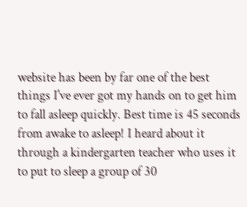website has been by far one of the best things I've ever got my hands on to get him to fall asleep quickly. Best time is 45 seconds from awake to asleep! I heard about it through a kindergarten teacher who uses it to put to sleep a group of 30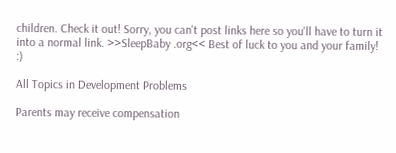children. Check it out! Sorry, you can't post links here so you'll have to turn it into a normal link. >>SleepBaby .org<< Best of luck to you and your family! :)

All Topics in Development Problems

Parents may receive compensation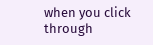when you click through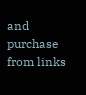and purchase from links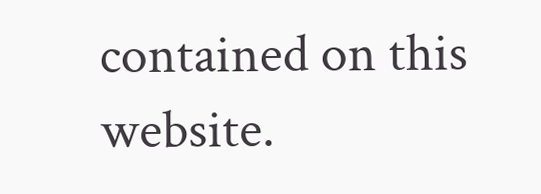contained on this website.